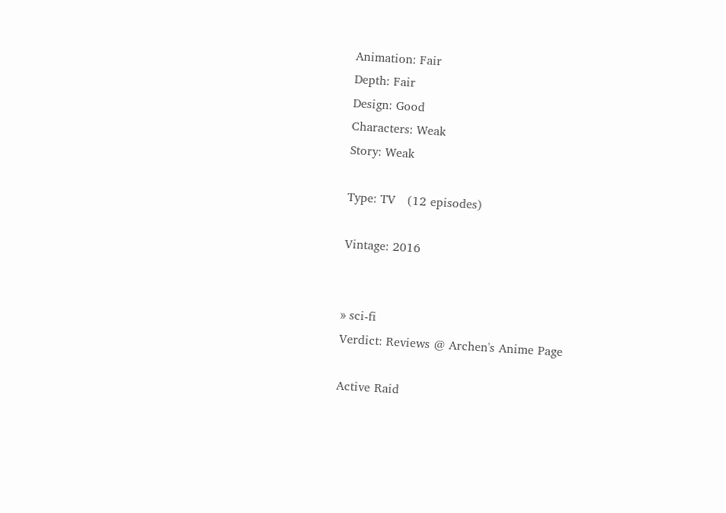Animation: Fair
Depth: Fair
Design: Good
Characters: Weak
Story: Weak

Type: TV   (12 episodes)

Vintage: 2016


» sci-fi
Verdict: Reviews @ Archen's Anime Page

Active Raid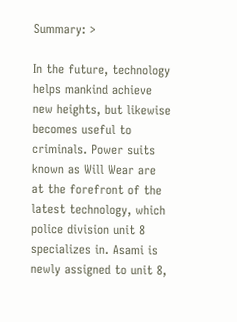Summary: >

In the future, technology helps mankind achieve new heights, but likewise becomes useful to criminals. Power suits known as Will Wear are at the forefront of the latest technology, which police division unit 8 specializes in. Asami is newly assigned to unit 8,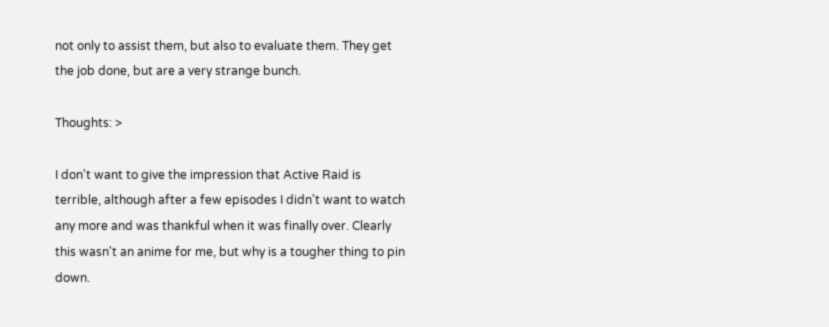not only to assist them, but also to evaluate them. They get the job done, but are a very strange bunch.

Thoughts: >

I don't want to give the impression that Active Raid is terrible, although after a few episodes I didn't want to watch any more and was thankful when it was finally over. Clearly this wasn't an anime for me, but why is a tougher thing to pin down.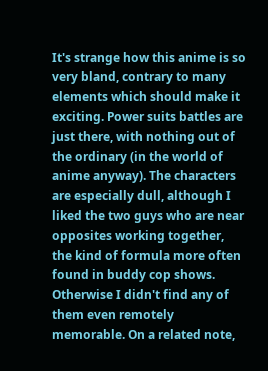It's strange how this anime is so very bland, contrary to many elements which should make it exciting. Power suits battles are just there, with nothing out of the ordinary (in the world of anime anyway). The characters are especially dull, although I liked the two guys who are near opposites working together, the kind of formula more often found in buddy cop shows. Otherwise I didn't find any of them even remotely memorable. On a related note,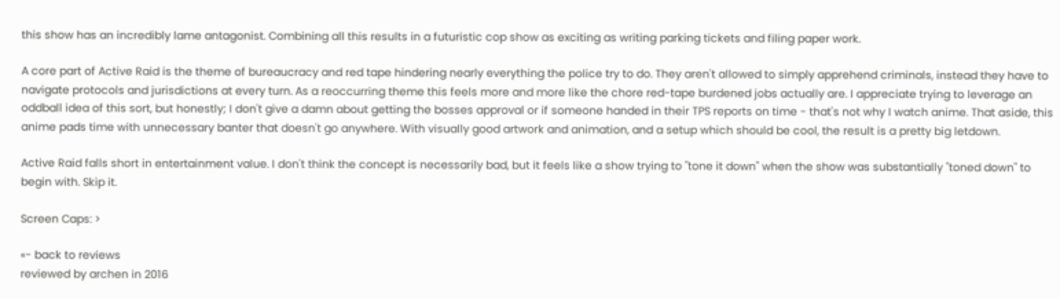this show has an incredibly lame antagonist. Combining all this results in a futuristic cop show as exciting as writing parking tickets and filing paper work.

A core part of Active Raid is the theme of bureaucracy and red tape hindering nearly everything the police try to do. They aren't allowed to simply apprehend criminals, instead they have to navigate protocols and jurisdictions at every turn. As a reoccurring theme this feels more and more like the chore red-tape burdened jobs actually are. I appreciate trying to leverage an oddball idea of this sort, but honestly; I don't give a damn about getting the bosses approval or if someone handed in their TPS reports on time - that's not why I watch anime. That aside, this anime pads time with unnecessary banter that doesn't go anywhere. With visually good artwork and animation, and a setup which should be cool, the result is a pretty big letdown.

Active Raid falls short in entertainment value. I don't think the concept is necessarily bad, but it feels like a show trying to "tone it down" when the show was substantially "toned down" to begin with. Skip it.

Screen Caps: >

«- back to reviews
reviewed by archen in 2016